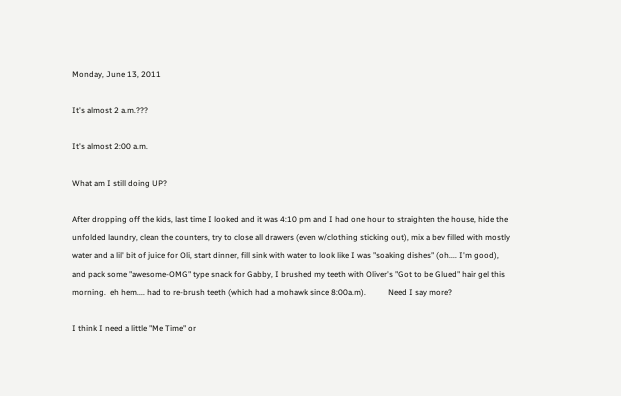Monday, June 13, 2011

It's almost 2 a.m.???

It's almost 2:00 a.m.

What am I still doing UP?

After dropping off the kids, last time I looked and it was 4:10 pm and I had one hour to straighten the house, hide the unfolded laundry, clean the counters, try to close all drawers (even w/clothing sticking out), mix a bev filled with mostly water and a lil' bit of juice for Oli, start dinner, fill sink with water to look like I was "soaking dishes" (oh.... I'm good), and pack some "awesome-OMG" type snack for Gabby, I brushed my teeth with Oliver's "Got to be Glued" hair gel this morning.  eh hem.... had to re-brush teeth (which had a mohawk since 8:00a.m).           Need I say more?

I think I need a little "Me Time" or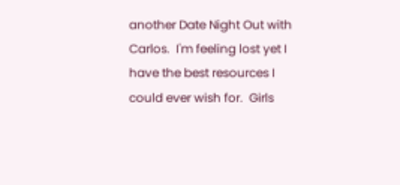another Date Night Out with Carlos.  I'm feeling lost yet I have the best resources I could ever wish for.  Girls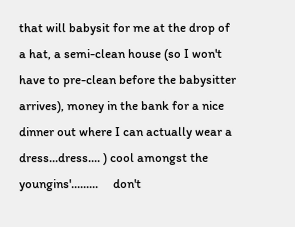that will babysit for me at the drop of a hat, a semi-clean house (so I won't have to pre-clean before the babysitter arrives), money in the bank for a nice dinner out where I can actually wear a dress...dress.... ) cool amongst the youngins'.........     don't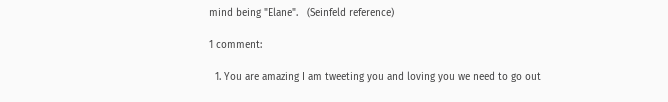mind being "Elane".   (Seinfeld reference)

1 comment:

  1. You are amazing I am tweeting you and loving you we need to go out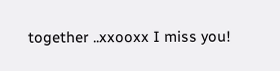together ..xxooxx I miss you!